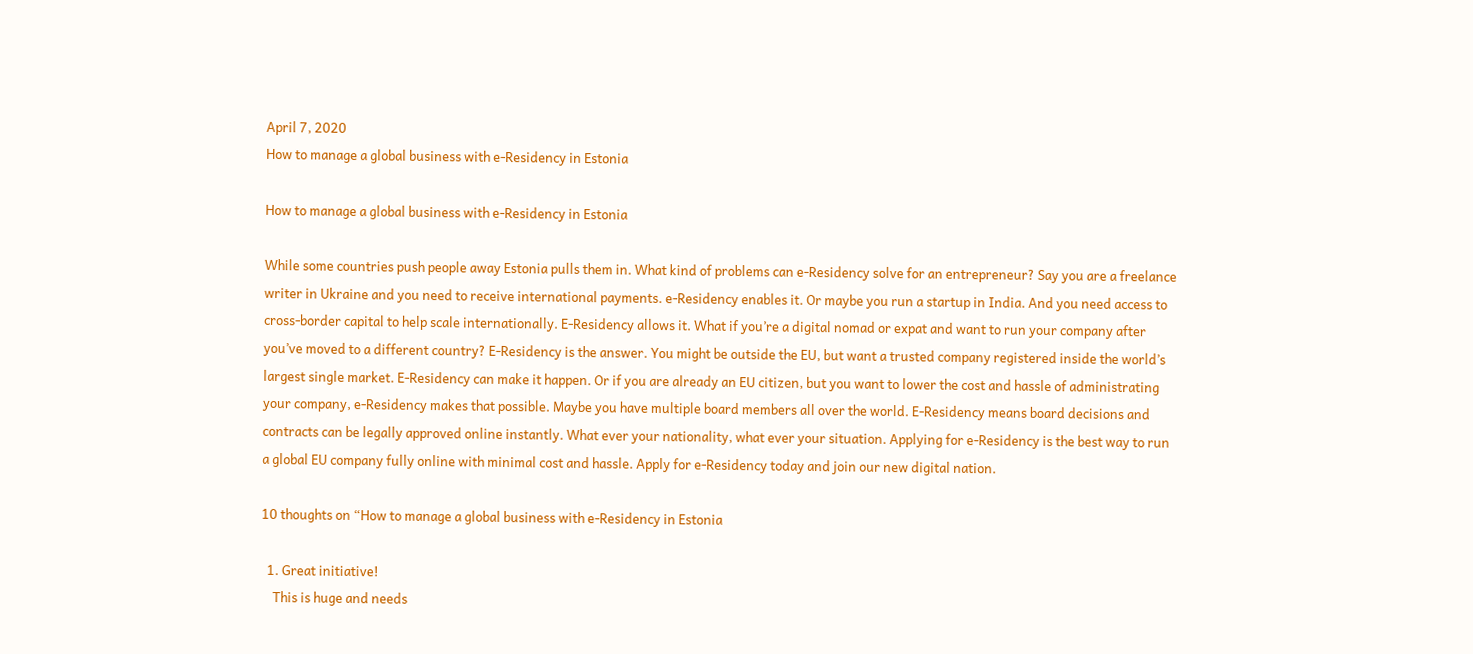April 7, 2020
How to manage a global business with e-Residency in Estonia

How to manage a global business with e-Residency in Estonia

While some countries push people away Estonia pulls them in. What kind of problems can e-Residency solve for an entrepreneur? Say you are a freelance writer in Ukraine and you need to receive international payments. e-Residency enables it. Or maybe you run a startup in India. And you need access to cross-border capital to help scale internationally. E-Residency allows it. What if you’re a digital nomad or expat and want to run your company after you’ve moved to a different country? E-Residency is the answer. You might be outside the EU, but want a trusted company registered inside the world’s largest single market. E-Residency can make it happen. Or if you are already an EU citizen, but you want to lower the cost and hassle of administrating your company, e-Residency makes that possible. Maybe you have multiple board members all over the world. E-Residency means board decisions and contracts can be legally approved online instantly. What ever your nationality, what ever your situation. Applying for e-Residency is the best way to run a global EU company fully online with minimal cost and hassle. Apply for e-Residency today and join our new digital nation.

10 thoughts on “How to manage a global business with e-Residency in Estonia

  1. Great initiative!
    This is huge and needs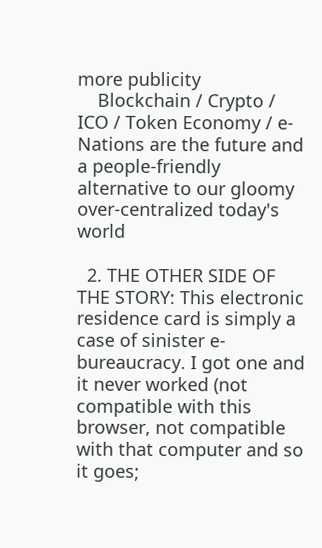more publicity
    Blockchain / Crypto / ICO / Token Economy / e-Nations are the future and a people-friendly alternative to our gloomy over-centralized today's world

  2. THE OTHER SIDE OF THE STORY: This electronic residence card is simply a case of sinister e-bureaucracy. I got one and it never worked (not compatible with this browser, not compatible with that computer and so it goes;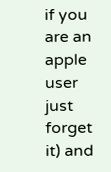if you are an apple user just forget it) and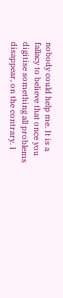nobody could help me. It is a fallacy to believe that once you digitise something all problems disappear, on the contrary. I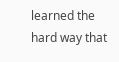learned the hard way that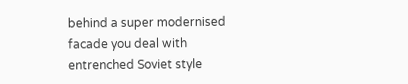behind a super modernised facade you deal with entrenched Soviet style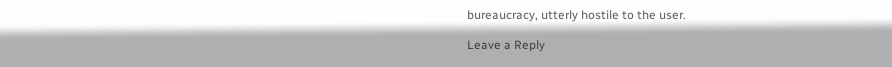bureaucracy, utterly hostile to the user.

Leave a Reply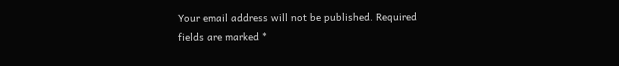Your email address will not be published. Required fields are marked *